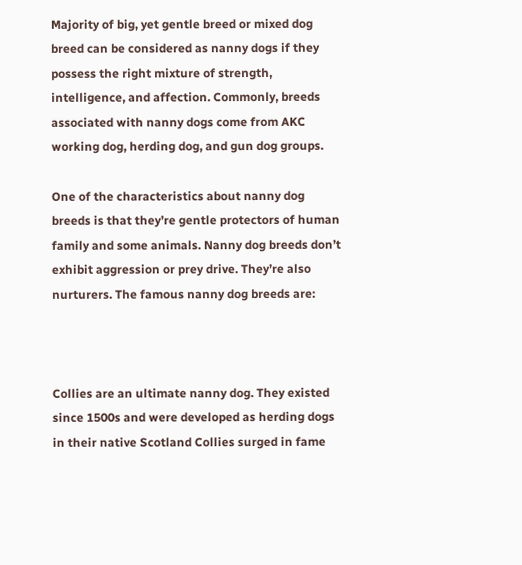Majority of big, yet gentle breed or mixed dog breed can be considered as nanny dogs if they possess the right mixture of strength, intelligence, and affection. Commonly, breeds associated with nanny dogs come from AKC working dog, herding dog, and gun dog groups.

One of the characteristics about nanny dog breeds is that they’re gentle protectors of human family and some animals. Nanny dog breeds don’t exhibit aggression or prey drive. They’re also nurturers. The famous nanny dog breeds are:



Collies are an ultimate nanny dog. They existed since 1500s and were developed as herding dogs in their native Scotland Collies surged in fame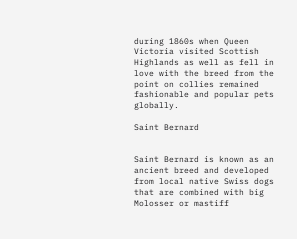during 1860s when Queen Victoria visited Scottish Highlands as well as fell in love with the breed from the point on collies remained fashionable and popular pets globally.

Saint Bernard


Saint Bernard is known as an ancient breed and developed from local native Swiss dogs that are combined with big Molosser or mastiff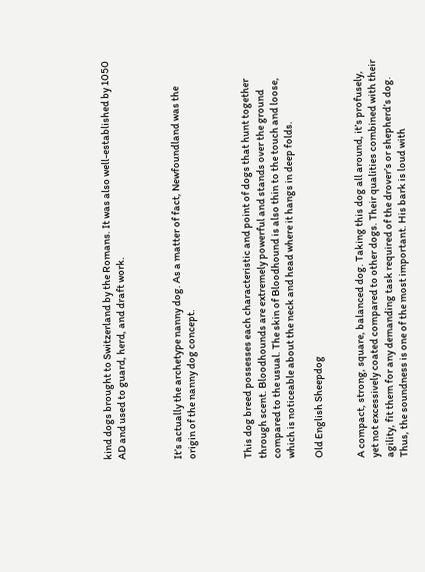kind dogs brought to Switzerland by the Romans. It was also well-established by 1050 AD and used to guard, herd, and draft work.



It’s actually the archetype nanny dog. As a matter of fact, Newfoundland was the origin of the nanny dog concept.



This dog breed possesses each characteristic and point of dogs that hunt together through scent. Bloodhounds are extremely powerful and stands over the ground compared to the usual. The skin of Bloodhound is also thin to the touch and loose, which is noticeable about the neck and head where it hangs in deep folds.

Old English Sheepdog


A compact, strong, square, balanced dog. Taking this dog all around, it’s profusely, yet not excessively coated compared to other dogs. Their qualities combined with their agility, fit them for any demanding task required of the drover’s or shepherd’s dog. Thus, the soundness is one of the most important. His bark is loud with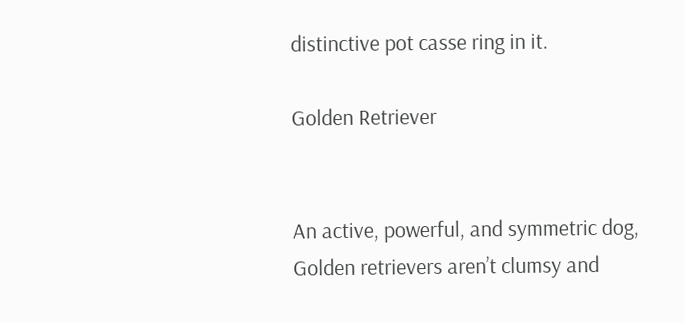distinctive pot casse ring in it.

Golden Retriever


An active, powerful, and symmetric dog, Golden retrievers aren’t clumsy and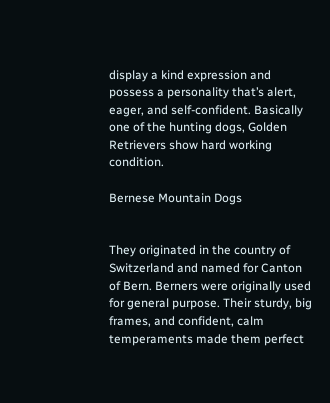display a kind expression and possess a personality that’s alert, eager, and self-confident. Basically one of the hunting dogs, Golden Retrievers show hard working condition.

Bernese Mountain Dogs


They originated in the country of Switzerland and named for Canton of Bern. Berners were originally used for general purpose. Their sturdy, big frames, and confident, calm temperaments made them perfect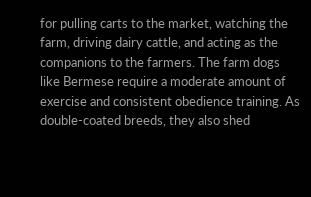for pulling carts to the market, watching the farm, driving dairy cattle, and acting as the companions to the farmers. The farm dogs like Bermese require a moderate amount of exercise and consistent obedience training. As double-coated breeds, they also shed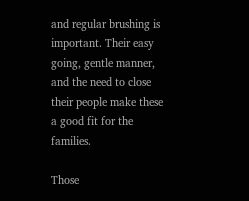and regular brushing is important. Their easy going, gentle manner, and the need to close their people make these a good fit for the families.

Those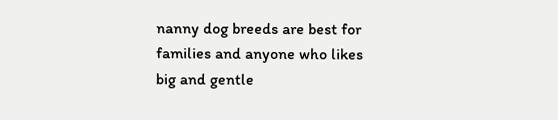nanny dog breeds are best for families and anyone who likes big and gentle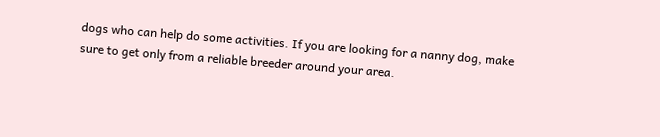dogs who can help do some activities. If you are looking for a nanny dog, make sure to get only from a reliable breeder around your area.